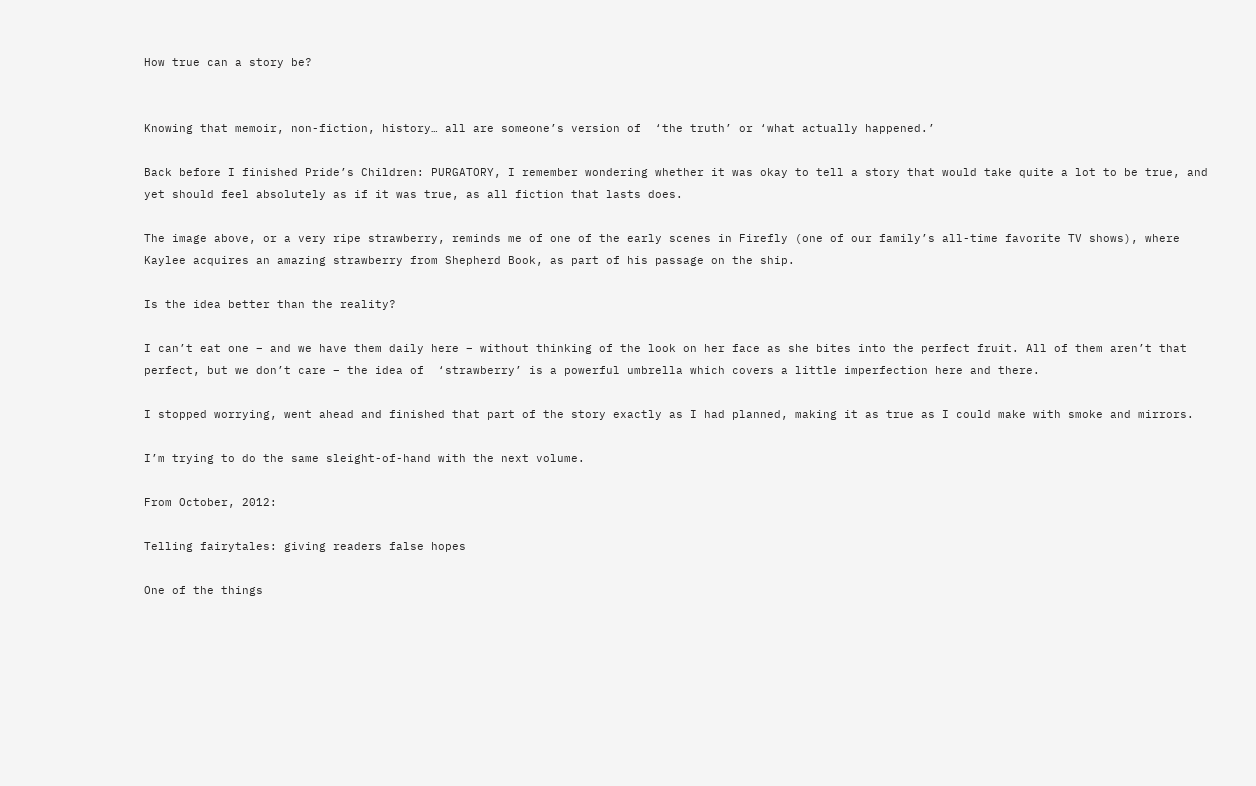How true can a story be?


Knowing that memoir, non-fiction, history… all are someone’s version of  ‘the truth’ or ‘what actually happened.’

Back before I finished Pride’s Children: PURGATORY, I remember wondering whether it was okay to tell a story that would take quite a lot to be true, and yet should feel absolutely as if it was true, as all fiction that lasts does.

The image above, or a very ripe strawberry, reminds me of one of the early scenes in Firefly (one of our family’s all-time favorite TV shows), where Kaylee acquires an amazing strawberry from Shepherd Book, as part of his passage on the ship.

Is the idea better than the reality?

I can’t eat one – and we have them daily here – without thinking of the look on her face as she bites into the perfect fruit. All of them aren’t that perfect, but we don’t care – the idea of  ‘strawberry’ is a powerful umbrella which covers a little imperfection here and there.

I stopped worrying, went ahead and finished that part of the story exactly as I had planned, making it as true as I could make with smoke and mirrors.

I’m trying to do the same sleight-of-hand with the next volume.

From October, 2012:

Telling fairytales: giving readers false hopes

One of the things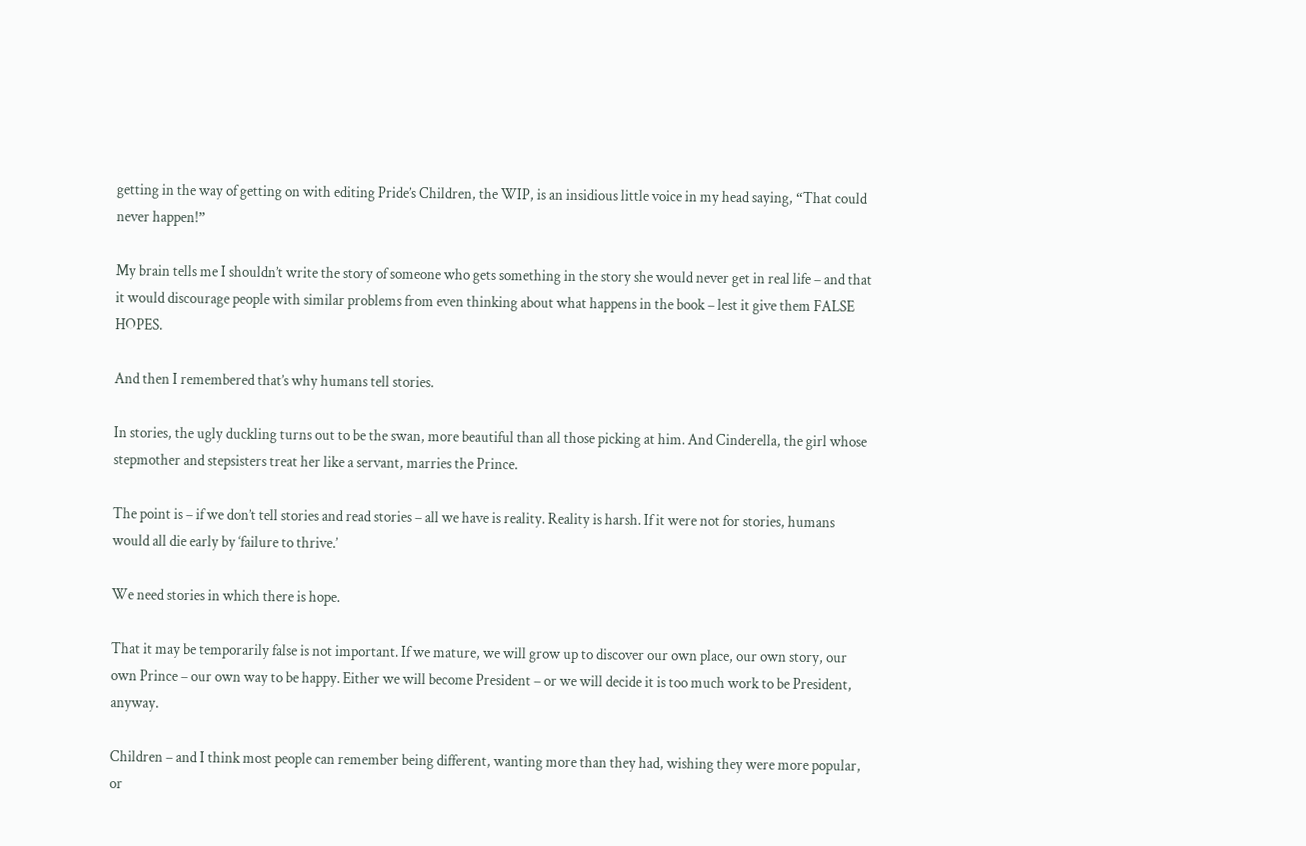getting in the way of getting on with editing Pride’s Children, the WIP, is an insidious little voice in my head saying, “That could never happen!”

My brain tells me I shouldn’t write the story of someone who gets something in the story she would never get in real life – and that it would discourage people with similar problems from even thinking about what happens in the book – lest it give them FALSE HOPES.

And then I remembered that’s why humans tell stories.

In stories, the ugly duckling turns out to be the swan, more beautiful than all those picking at him. And Cinderella, the girl whose stepmother and stepsisters treat her like a servant, marries the Prince.

The point is – if we don’t tell stories and read stories – all we have is reality. Reality is harsh. If it were not for stories, humans would all die early by ‘failure to thrive.’

We need stories in which there is hope.

That it may be temporarily false is not important. If we mature, we will grow up to discover our own place, our own story, our own Prince – our own way to be happy. Either we will become President – or we will decide it is too much work to be President, anyway.

Children – and I think most people can remember being different, wanting more than they had, wishing they were more popular, or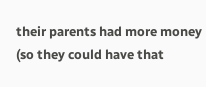their parents had more money (so they could have that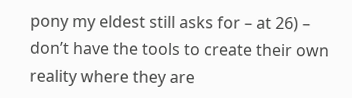pony my eldest still asks for – at 26) – don’t have the tools to create their own reality where they are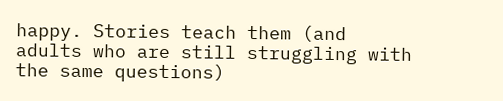happy. Stories teach them (and adults who are still struggling with the same questions)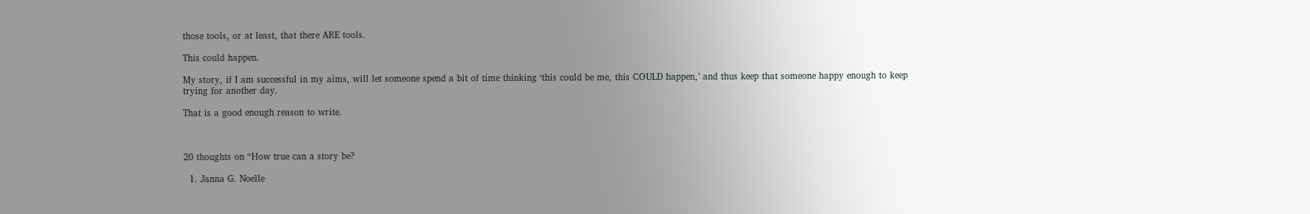those tools, or at least, that there ARE tools.

This could happen.

My story, if I am successful in my aims, will let someone spend a bit of time thinking ‘this could be me, this COULD happen,’ and thus keep that someone happy enough to keep trying for another day.

That is a good enough reason to write.



20 thoughts on “How true can a story be?

  1. Janna G. Noelle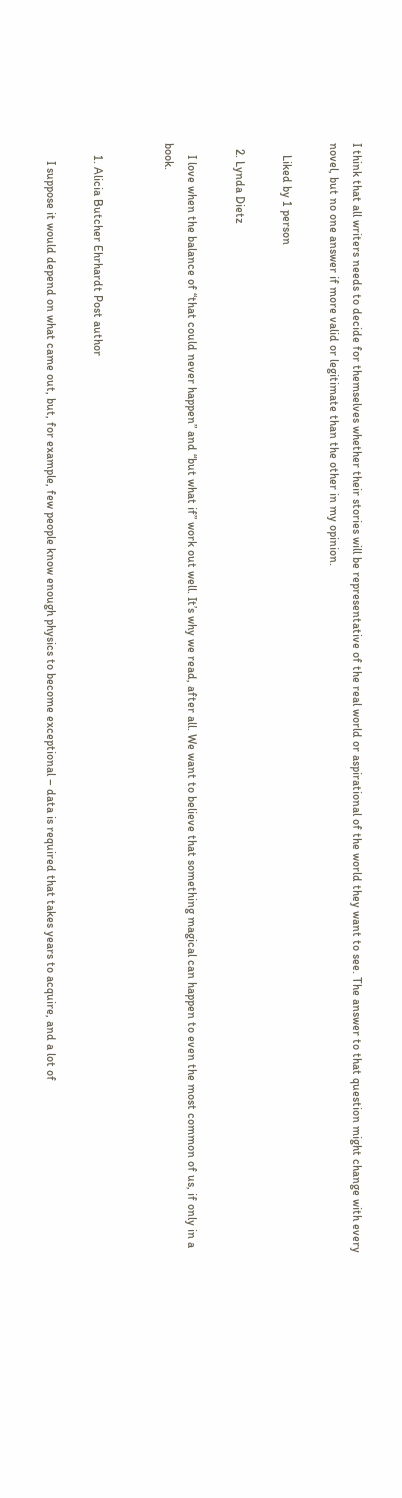I think that all writers needs to decide for themselves whether their stories will be representative of the real world or aspirational of the world they want to see. The answer to that question might change with every novel, but no one answer if more valid or legitimate than the other in my opinion.

    Liked by 1 person

  2. Lynda Dietz

    I love when the balance of “that could never happen” and “but what if” work out well. It’s why we read, after all. We want to believe that something magical can happen to even the most common of us, if only in a book.


    1. Alicia Butcher Ehrhardt Post author

      I suppose it would depend on what came out, but, for example, few people know enough physics to become exceptional – data is required that takes years to acquire, and a lot of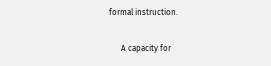formal instruction.

      A capacity for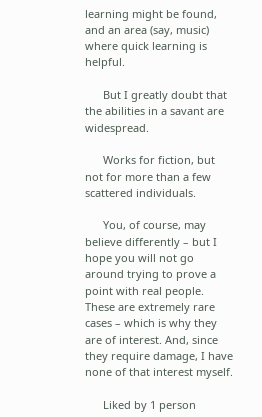learning might be found, and an area (say, music) where quick learning is helpful.

      But I greatly doubt that the abilities in a savant are widespread.

      Works for fiction, but not for more than a few scattered individuals.

      You, of course, may believe differently – but I hope you will not go around trying to prove a point with real people. These are extremely rare cases – which is why they are of interest. And, since they require damage, I have none of that interest myself.

      Liked by 1 person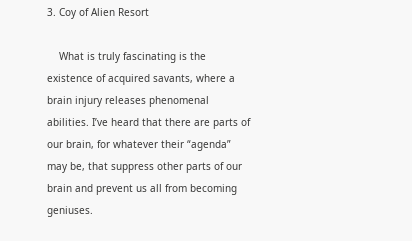3. Coy of Alien Resort

    What is truly fascinating is the existence of acquired savants, where a brain injury releases phenomenal abilities. I’ve heard that there are parts of our brain, for whatever their “agenda” may be, that suppress other parts of our brain and prevent us all from becoming geniuses.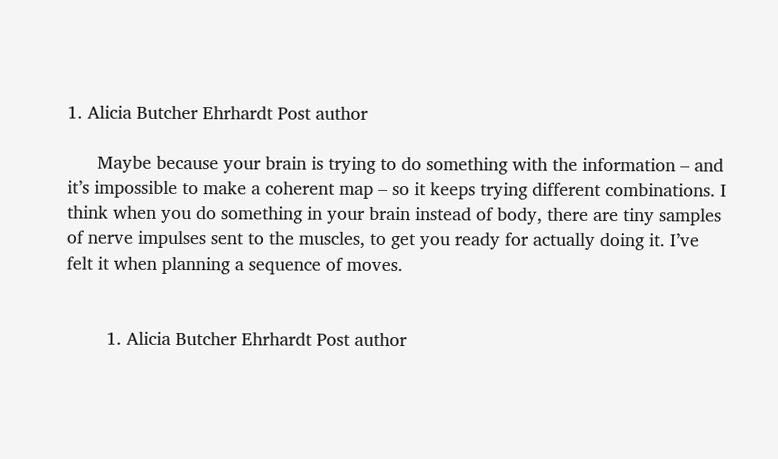1. Alicia Butcher Ehrhardt Post author

      Maybe because your brain is trying to do something with the information – and it’s impossible to make a coherent map – so it keeps trying different combinations. I think when you do something in your brain instead of body, there are tiny samples of nerve impulses sent to the muscles, to get you ready for actually doing it. I’ve felt it when planning a sequence of moves.


        1. Alicia Butcher Ehrhardt Post author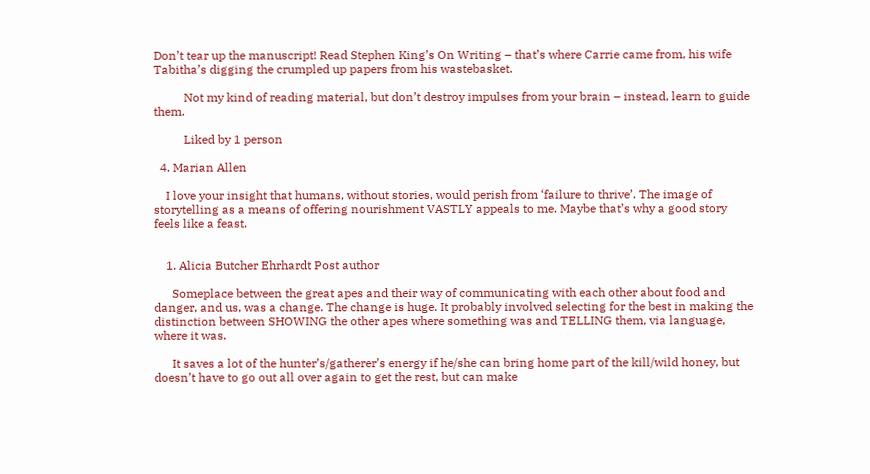Don’t tear up the manuscript! Read Stephen King’s On Writing – that’s where Carrie came from, his wife Tabitha’s digging the crumpled up papers from his wastebasket.

          Not my kind of reading material, but don’t destroy impulses from your brain – instead, learn to guide them.

          Liked by 1 person

  4. Marian Allen

    I love your insight that humans, without stories, would perish from ‘failure to thrive’. The image of storytelling as a means of offering nourishment VASTLY appeals to me. Maybe that’s why a good story feels like a feast.


    1. Alicia Butcher Ehrhardt Post author

      Someplace between the great apes and their way of communicating with each other about food and danger, and us, was a change. The change is huge. It probably involved selecting for the best in making the distinction between SHOWING the other apes where something was and TELLING them, via language, where it was.

      It saves a lot of the hunter’s/gatherer’s energy if he/she can bring home part of the kill/wild honey, but doesn’t have to go out all over again to get the rest, but can make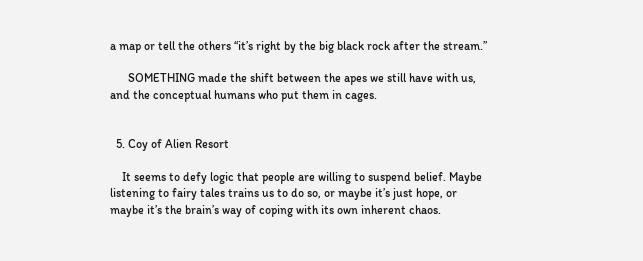a map or tell the others “it’s right by the big black rock after the stream.”

      SOMETHING made the shift between the apes we still have with us, and the conceptual humans who put them in cages.


  5. Coy of Alien Resort

    It seems to defy logic that people are willing to suspend belief. Maybe listening to fairy tales trains us to do so, or maybe it’s just hope, or maybe it’s the brain’s way of coping with its own inherent chaos.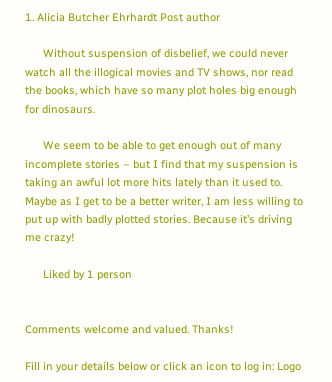1. Alicia Butcher Ehrhardt Post author

      Without suspension of disbelief, we could never watch all the illogical movies and TV shows, nor read the books, which have so many plot holes big enough for dinosaurs.

      We seem to be able to get enough out of many incomplete stories – but I find that my suspension is taking an awful lot more hits lately than it used to. Maybe as I get to be a better writer, I am less willing to put up with badly plotted stories. Because it’s driving me crazy!

      Liked by 1 person


Comments welcome and valued. Thanks!

Fill in your details below or click an icon to log in: Logo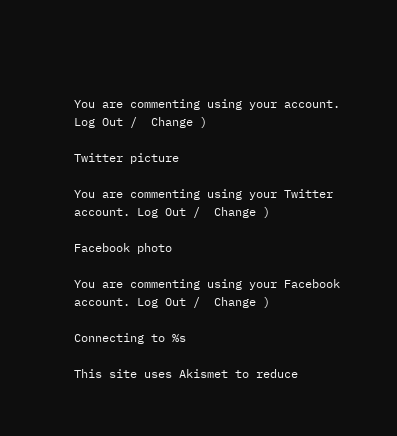You are commenting using your account. Log Out /  Change )

Twitter picture

You are commenting using your Twitter account. Log Out /  Change )

Facebook photo

You are commenting using your Facebook account. Log Out /  Change )

Connecting to %s

This site uses Akismet to reduce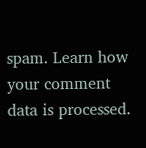spam. Learn how your comment data is processed.